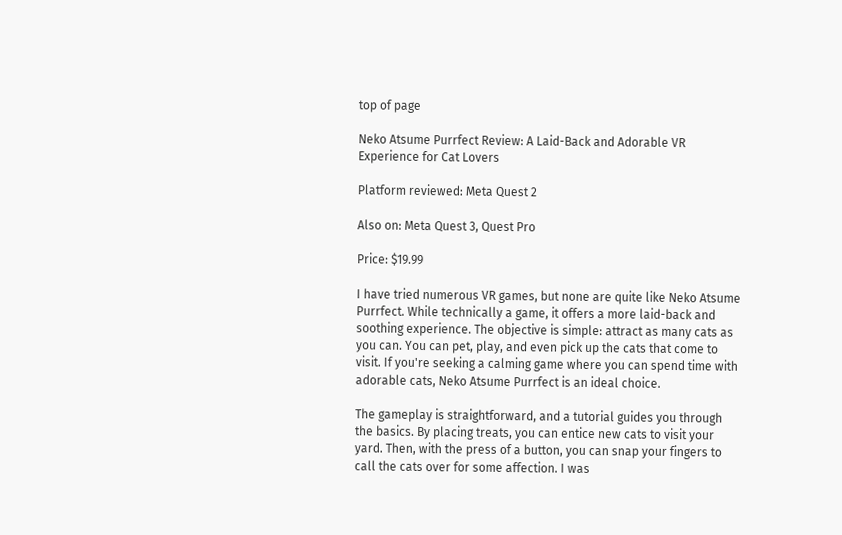top of page

Neko Atsume Purrfect Review: A Laid-Back and Adorable VR Experience for Cat Lovers

Platform reviewed: Meta Quest 2

Also on: Meta Quest 3, Quest Pro

Price: $19.99

I have tried numerous VR games, but none are quite like Neko Atsume Purrfect. While technically a game, it offers a more laid-back and soothing experience. The objective is simple: attract as many cats as you can. You can pet, play, and even pick up the cats that come to visit. If you're seeking a calming game where you can spend time with adorable cats, Neko Atsume Purrfect is an ideal choice.

The gameplay is straightforward, and a tutorial guides you through the basics. By placing treats, you can entice new cats to visit your yard. Then, with the press of a button, you can snap your fingers to call the cats over for some affection. I was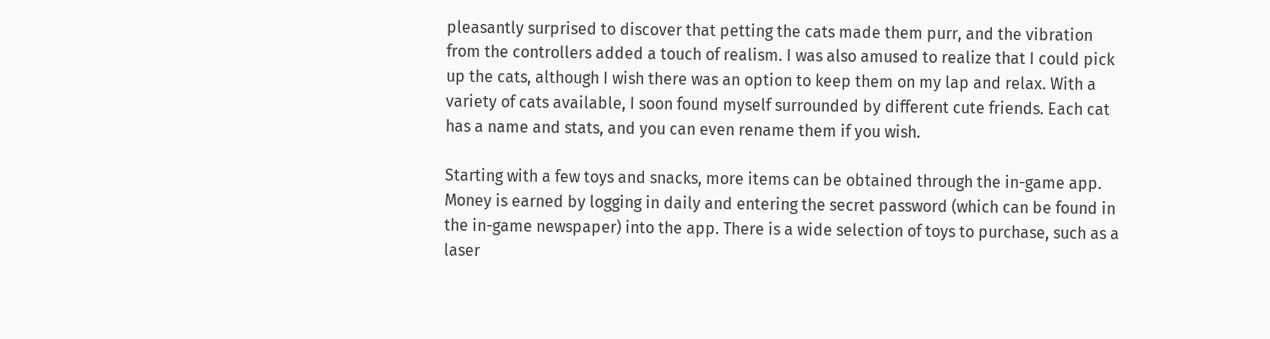pleasantly surprised to discover that petting the cats made them purr, and the vibration from the controllers added a touch of realism. I was also amused to realize that I could pick up the cats, although I wish there was an option to keep them on my lap and relax. With a variety of cats available, I soon found myself surrounded by different cute friends. Each cat has a name and stats, and you can even rename them if you wish.

Starting with a few toys and snacks, more items can be obtained through the in-game app. Money is earned by logging in daily and entering the secret password (which can be found in the in-game newspaper) into the app. There is a wide selection of toys to purchase, such as a laser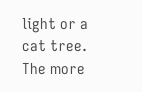light or a cat tree. The more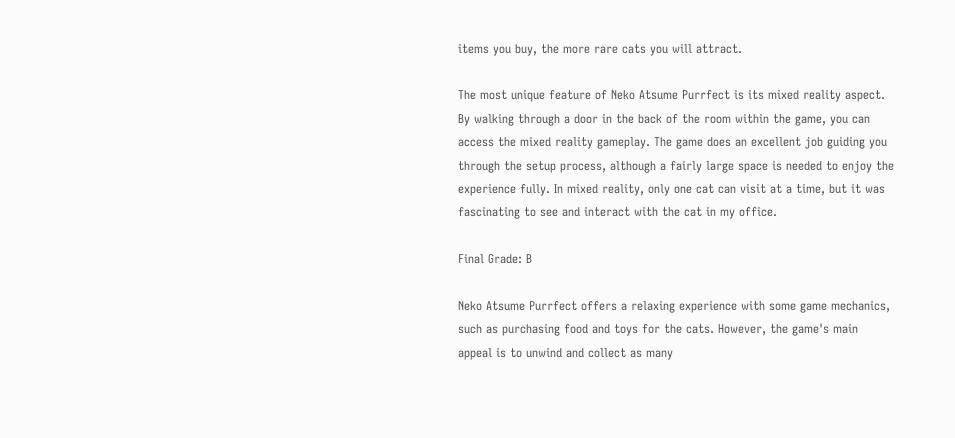items you buy, the more rare cats you will attract.

The most unique feature of Neko Atsume Purrfect is its mixed reality aspect. By walking through a door in the back of the room within the game, you can access the mixed reality gameplay. The game does an excellent job guiding you through the setup process, although a fairly large space is needed to enjoy the experience fully. In mixed reality, only one cat can visit at a time, but it was fascinating to see and interact with the cat in my office.

Final Grade: B

Neko Atsume Purrfect offers a relaxing experience with some game mechanics, such as purchasing food and toys for the cats. However, the game's main appeal is to unwind and collect as many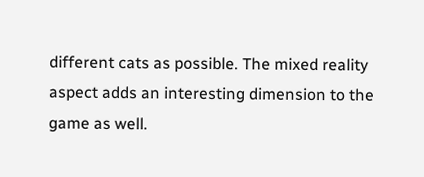different cats as possible. The mixed reality aspect adds an interesting dimension to the game as well.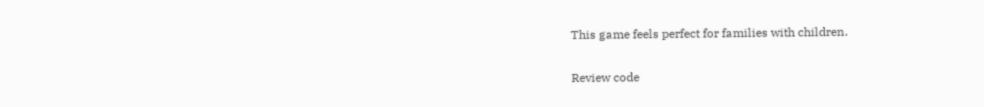This game feels perfect for families with children.

Review code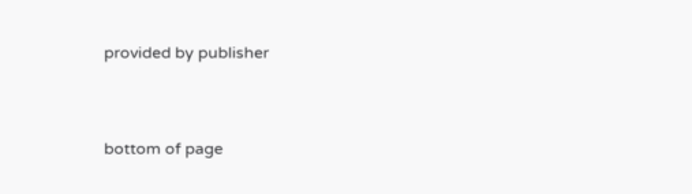provided by publisher


bottom of page